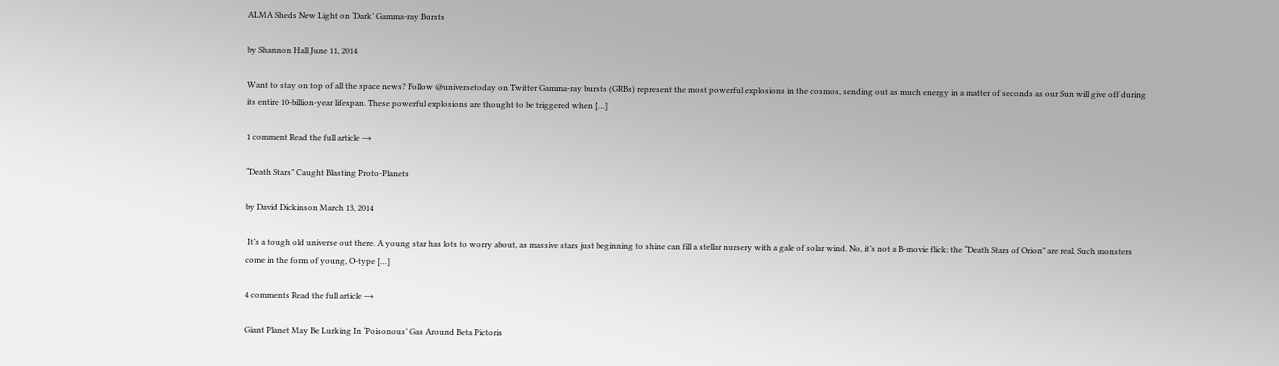ALMA Sheds New Light on ‘Dark’ Gamma-ray Bursts

by Shannon Hall June 11, 2014

Want to stay on top of all the space news? Follow @universetoday on Twitter Gamma-ray bursts (GRBs) represent the most powerful explosions in the cosmos, sending out as much energy in a matter of seconds as our Sun will give off during its entire 10-billion-year lifespan. These powerful explosions are thought to be triggered when […]

1 comment Read the full article →

“Death Stars” Caught Blasting Proto-Planets

by David Dickinson March 13, 2014

 It’s a tough old universe out there. A young star has lots to worry about, as massive stars just beginning to shine can fill a stellar nursery with a gale of solar wind. No, it’s not a B-movie flick: the “Death Stars of Orion” are real. Such monsters come in the form of young, O-type […]

4 comments Read the full article →

Giant Planet May Be Lurking In ‘Poisonous’ Gas Around Beta Pictoris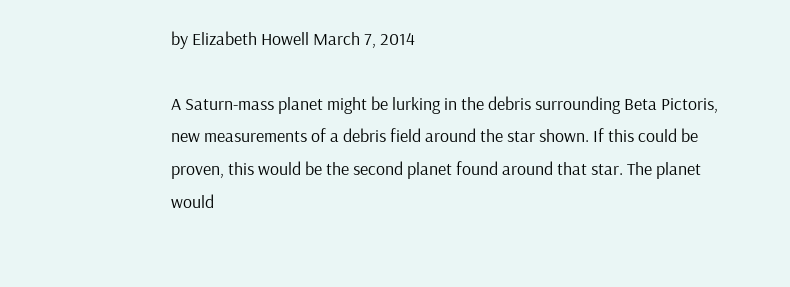by Elizabeth Howell March 7, 2014

A Saturn-mass planet might be lurking in the debris surrounding Beta Pictoris, new measurements of a debris field around the star shown. If this could be proven, this would be the second planet found around that star. The planet would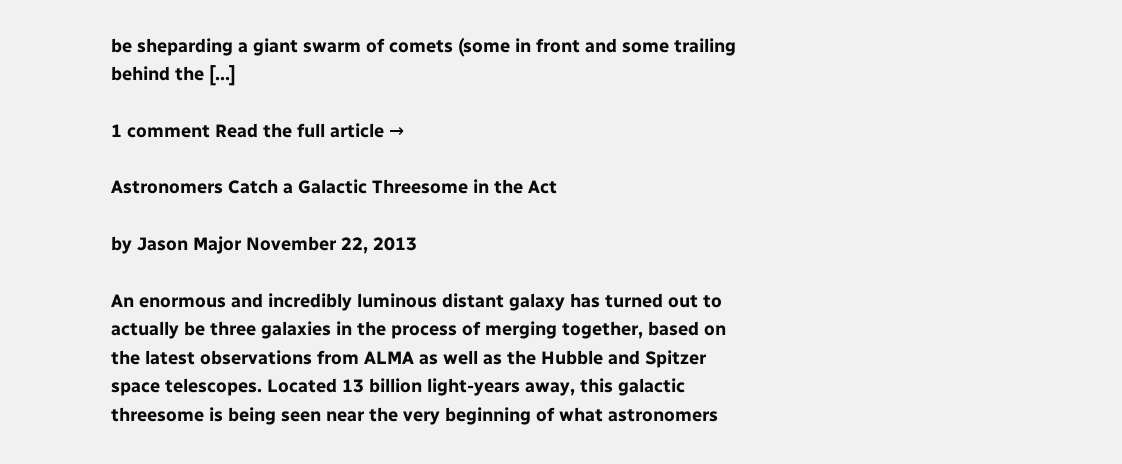be sheparding a giant swarm of comets (some in front and some trailing behind the […]

1 comment Read the full article →

Astronomers Catch a Galactic Threesome in the Act

by Jason Major November 22, 2013

An enormous and incredibly luminous distant galaxy has turned out to actually be three galaxies in the process of merging together, based on the latest observations from ALMA as well as the Hubble and Spitzer space telescopes. Located 13 billion light-years away, this galactic threesome is being seen near the very beginning of what astronomers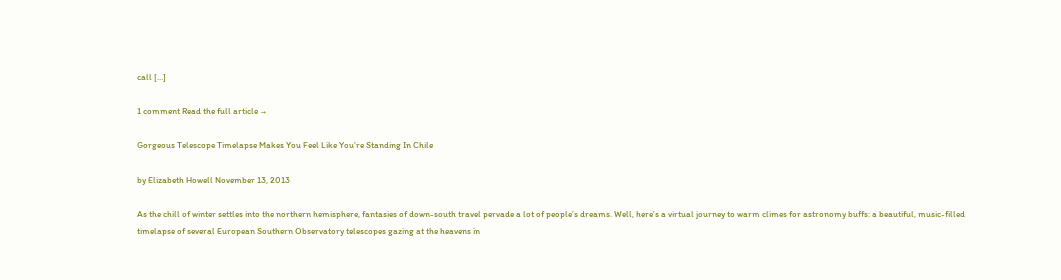call […]

1 comment Read the full article →

Gorgeous Telescope Timelapse Makes You Feel Like You’re Standing In Chile

by Elizabeth Howell November 13, 2013

As the chill of winter settles into the northern hemisphere, fantasies of down-south travel pervade a lot of people’s dreams. Well, here’s a virtual journey to warm climes for astronomy buffs: a beautiful, music-filled timelapse of several European Southern Observatory telescopes gazing at the heavens in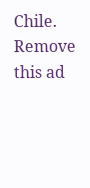Chile. Remove this ad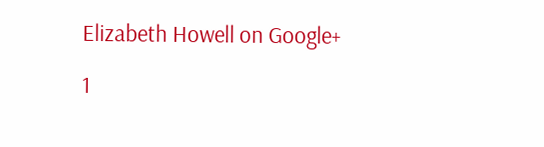Elizabeth Howell on Google+

1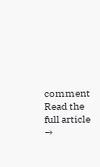comment Read the full article →